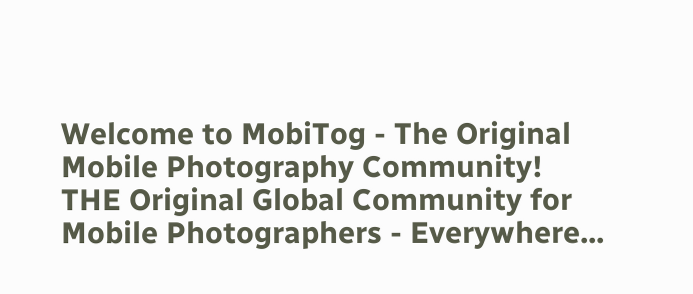Welcome to MobiTog - The Original Mobile Photography Community!
THE Original Global Community for Mobile Photographers - Everywhere...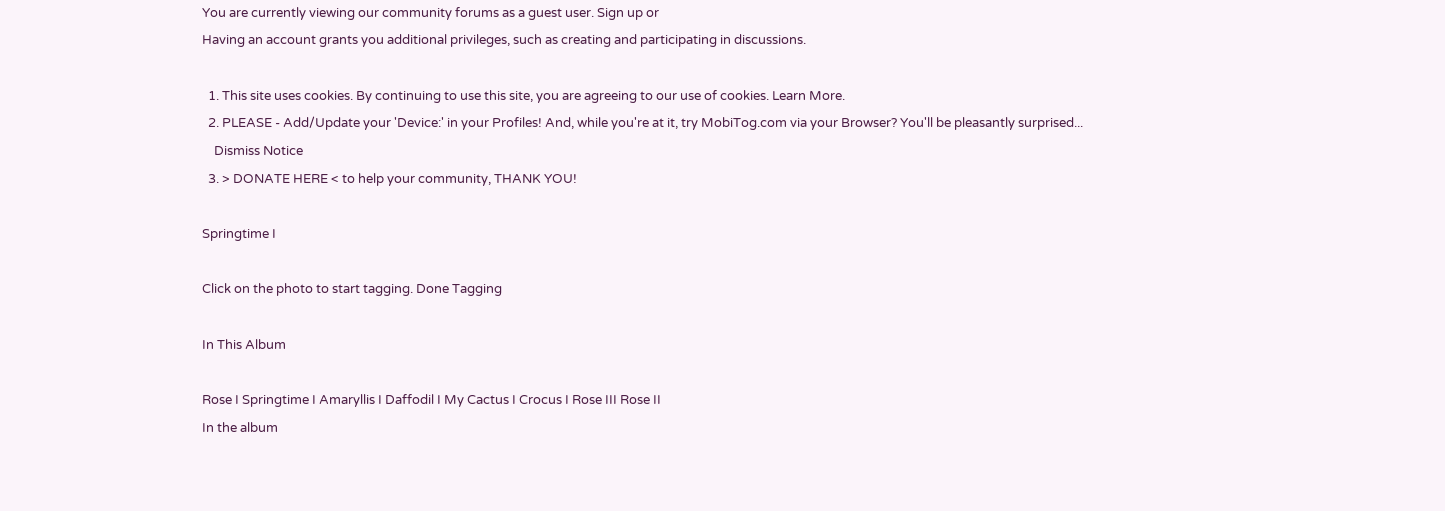You are currently viewing our community forums as a guest user. Sign up or
Having an account grants you additional privileges, such as creating and participating in discussions.

  1. This site uses cookies. By continuing to use this site, you are agreeing to our use of cookies. Learn More.
  2. PLEASE - Add/Update your 'Device:' in your Profiles! And, while you're at it, try MobiTog.com via your Browser? You'll be pleasantly surprised...
    Dismiss Notice
  3. > DONATE HERE < to help your community, THANK YOU!

Springtime I

Click on the photo to start tagging. Done Tagging

In This Album

Rose I Springtime I Amaryllis I Daffodil I My Cactus I Crocus I Rose III Rose II
In the album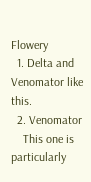Flowery
  1. Delta and Venomator like this.
  2. Venomator
    This one is particularly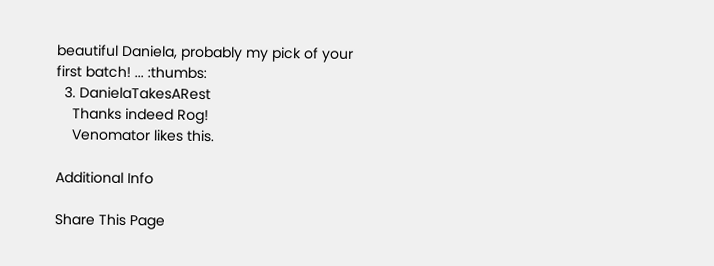beautiful Daniela, probably my pick of your first batch! ... :thumbs:
  3. DanielaTakesARest
    Thanks indeed Rog!
    Venomator likes this.

Additional Info

Share This Page